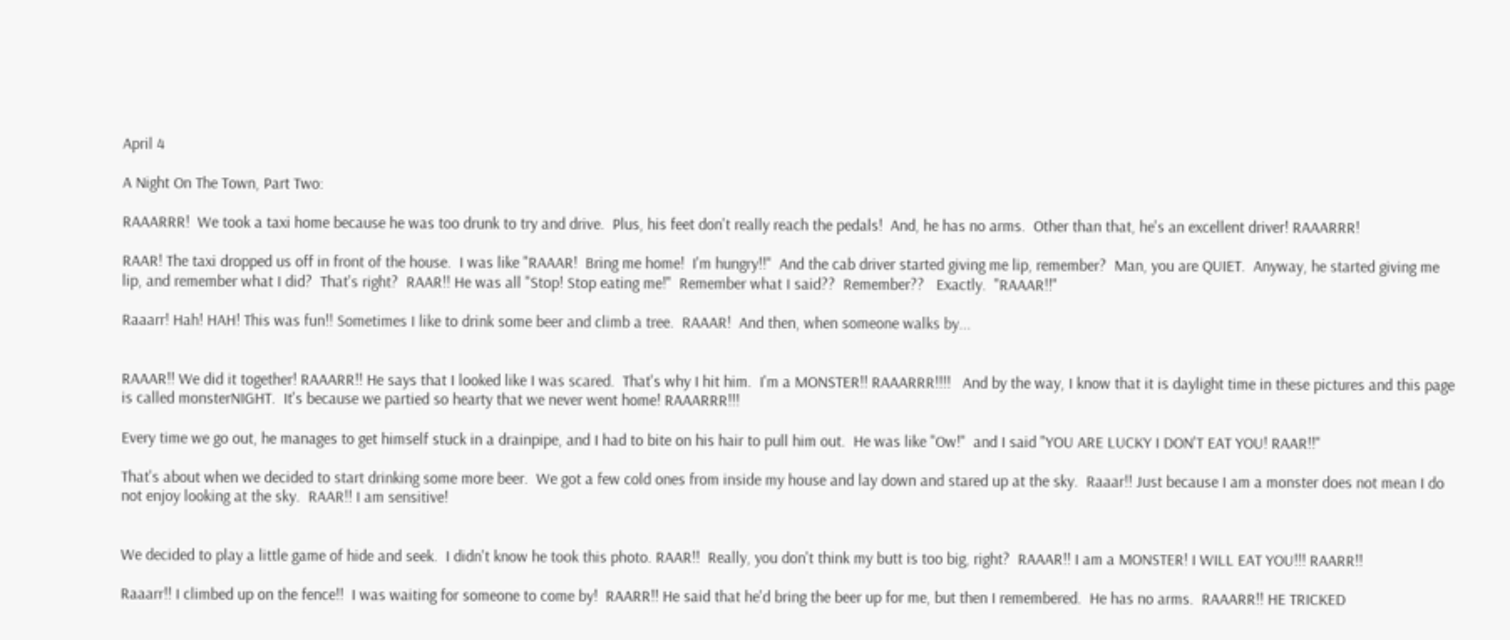April 4

A Night On The Town, Part Two:

RAAARRR!  We took a taxi home because he was too drunk to try and drive.  Plus, his feet don't really reach the pedals!  And, he has no arms.  Other than that, he's an excellent driver! RAAARRR!

RAAR! The taxi dropped us off in front of the house.  I was like "RAAAR!  Bring me home!  I'm hungry!!"  And the cab driver started giving me lip, remember?  Man, you are QUIET.  Anyway, he started giving me lip, and remember what I did?  That's right?  RAAR!! He was all "Stop! Stop eating me!"  Remember what I said??  Remember??   Exactly.  "RAAAR!!"

Raaarr! Hah! HAH! This was fun!! Sometimes I like to drink some beer and climb a tree.  RAAAR!  And then, when someone walks by...


RAAAR!! We did it together! RAAARR!! He says that I looked like I was scared.  That's why I hit him.  I'm a MONSTER!! RAAARRR!!!!   And by the way, I know that it is daylight time in these pictures and this page is called monsterNIGHT.  It's because we partied so hearty that we never went home! RAAARRR!!!

Every time we go out, he manages to get himself stuck in a drainpipe, and I had to bite on his hair to pull him out.  He was like "Ow!"  and I said "YOU ARE LUCKY I DON'T EAT YOU! RAAR!!"

That's about when we decided to start drinking some more beer.  We got a few cold ones from inside my house and lay down and stared up at the sky.  Raaar!! Just because I am a monster does not mean I do not enjoy looking at the sky.  RAAR!! I am sensitive!


We decided to play a little game of hide and seek.  I didn't know he took this photo. RAAR!!  Really, you don't think my butt is too big, right?  RAAAR!! I am a MONSTER! I WILL EAT YOU!!! RAARR!!

Raaarr!! I climbed up on the fence!!  I was waiting for someone to come by!  RAARR!! He said that he'd bring the beer up for me, but then I remembered.  He has no arms.  RAAARR!! HE TRICKED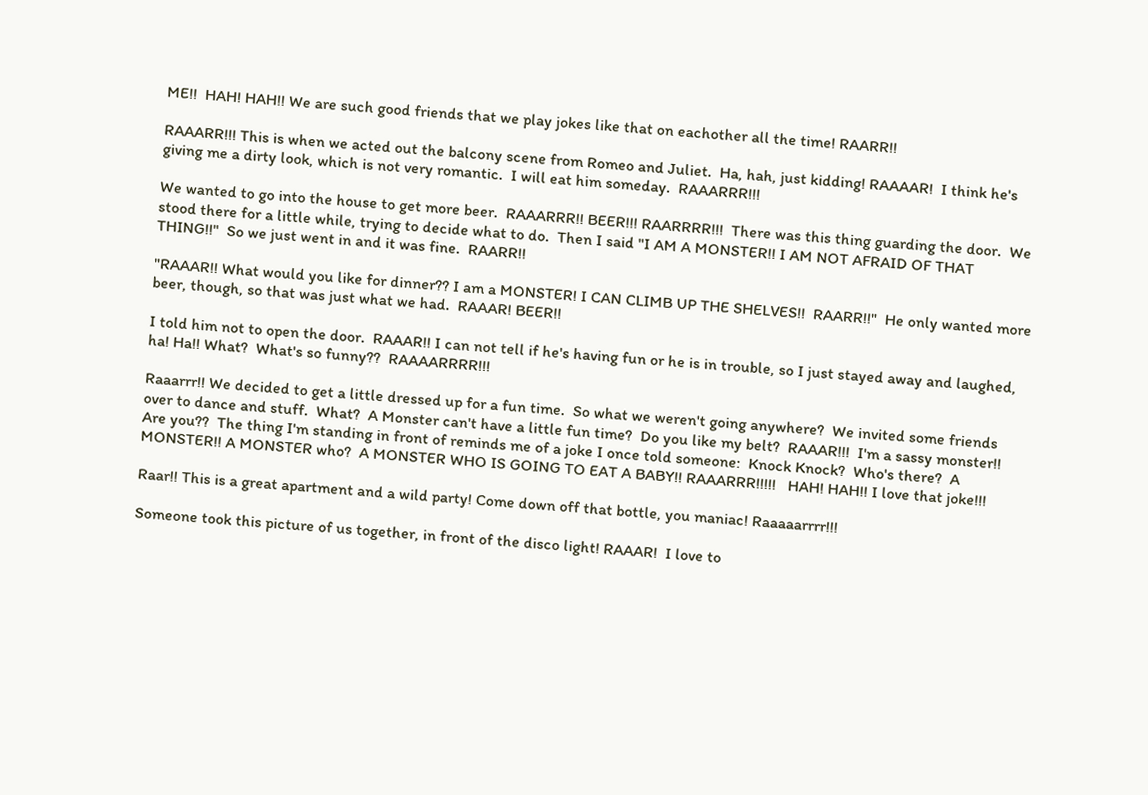ME!!  HAH! HAH!! We are such good friends that we play jokes like that on eachother all the time! RAARR!!

RAAARR!!! This is when we acted out the balcony scene from Romeo and Juliet.  Ha, hah, just kidding! RAAAAR!  I think he's giving me a dirty look, which is not very romantic.  I will eat him someday.  RAAARRR!!!

We wanted to go into the house to get more beer.  RAAARRR!! BEER!!! RAARRRR!!!  There was this thing guarding the door.  We stood there for a little while, trying to decide what to do.  Then I said "I AM A MONSTER!! I AM NOT AFRAID OF THAT THING!!"  So we just went in and it was fine.  RAARR!!

"RAAAR!! What would you like for dinner?? I am a MONSTER! I CAN CLIMB UP THE SHELVES!!  RAARR!!"  He only wanted more beer, though, so that was just what we had.  RAAAR! BEER!!

I told him not to open the door.  RAAAR!! I can not tell if he's having fun or he is in trouble, so I just stayed away and laughed, ha! Ha!! What?  What's so funny??  RAAAARRRR!!!

Raaarrr!! We decided to get a little dressed up for a fun time.  So what we weren't going anywhere?  We invited some friends over to dance and stuff.  What?  A Monster can't have a little fun time?  Do you like my belt?  RAAAR!!!  I'm a sassy monster!! Are you??  The thing I'm standing in front of reminds me of a joke I once told someone:  Knock Knock?  Who's there?  A MONSTER!! A MONSTER who?  A MONSTER WHO IS GOING TO EAT A BABY!! RAAARRR!!!!!   HAH! HAH!! I love that joke!!!

Raar!! This is a great apartment and a wild party! Come down off that bottle, you maniac! Raaaaarrrr!!!

Someone took this picture of us together, in front of the disco light! RAAAR!  I love to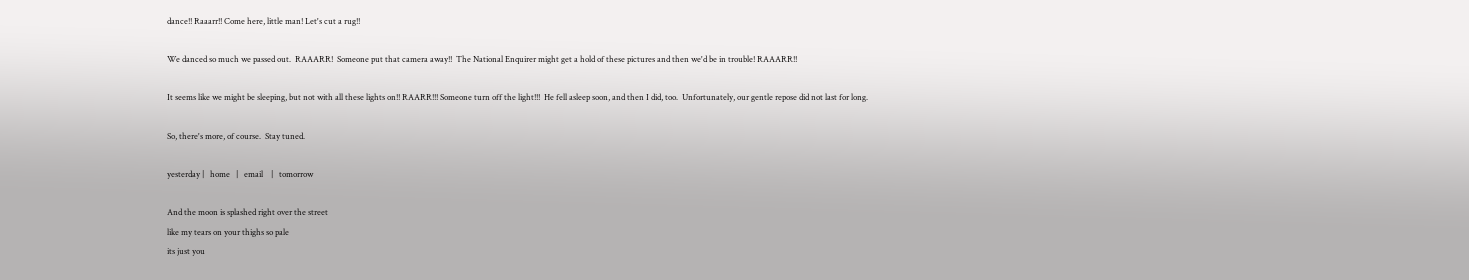dance!! Raaarr!! Come here, little man! Let's cut a rug!!

We danced so much we passed out.  RAAARR!  Someone put that camera away!!  The National Enquirer might get a hold of these pictures and then we'd be in trouble! RAAARR!!

It seems like we might be sleeping, but not with all these lights on!! RAARR!!! Someone turn off the light!!!  He fell asleep soon, and then I did, too.  Unfortunately, our gentle repose did not last for long.

So, there's more, of course.  Stay tuned.

yesterday |   home   |   email    |   tomorrow

And the moon is splashed right over the street
like my tears on your thighs so pale
its just you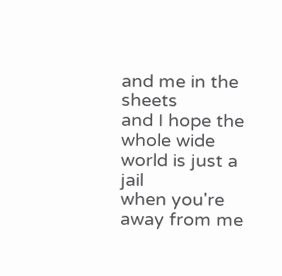and me in the sheets
and I hope the whole wide world is just a jail
when you're away from me